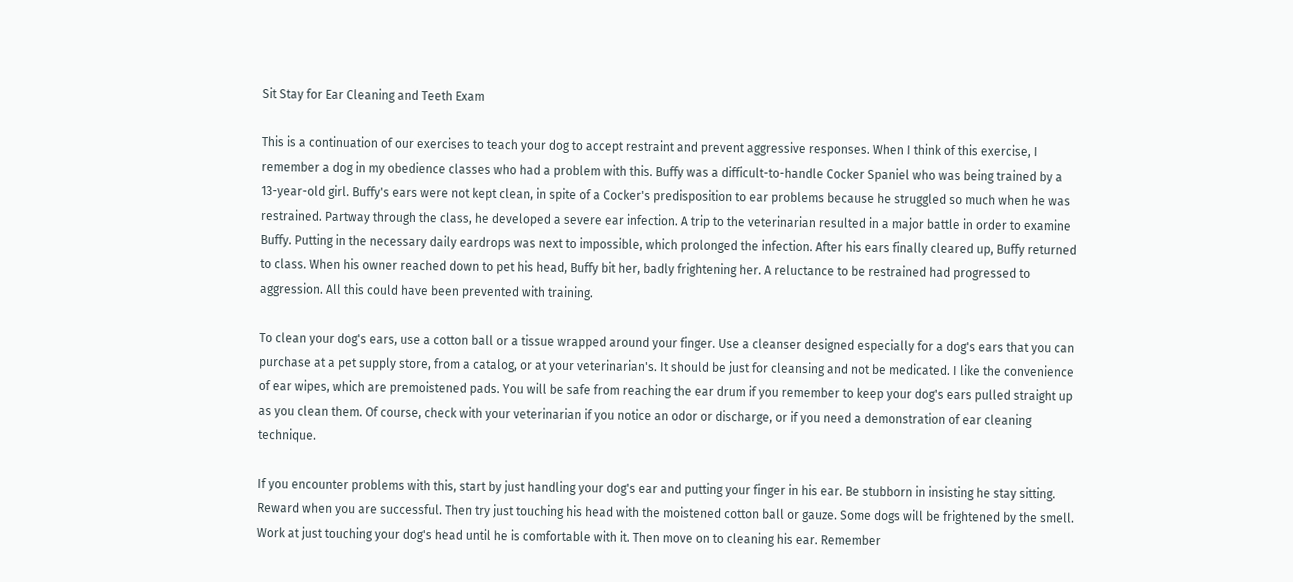Sit Stay for Ear Cleaning and Teeth Exam

This is a continuation of our exercises to teach your dog to accept restraint and prevent aggressive responses. When I think of this exercise, I remember a dog in my obedience classes who had a problem with this. Buffy was a difficult-to-handle Cocker Spaniel who was being trained by a 13-year-old girl. Buffy's ears were not kept clean, in spite of a Cocker's predisposition to ear problems because he struggled so much when he was restrained. Partway through the class, he developed a severe ear infection. A trip to the veterinarian resulted in a major battle in order to examine Buffy. Putting in the necessary daily eardrops was next to impossible, which prolonged the infection. After his ears finally cleared up, Buffy returned to class. When his owner reached down to pet his head, Buffy bit her, badly frightening her. A reluctance to be restrained had progressed to aggression. All this could have been prevented with training.

To clean your dog's ears, use a cotton ball or a tissue wrapped around your finger. Use a cleanser designed especially for a dog's ears that you can purchase at a pet supply store, from a catalog, or at your veterinarian's. It should be just for cleansing and not be medicated. I like the convenience of ear wipes, which are premoistened pads. You will be safe from reaching the ear drum if you remember to keep your dog's ears pulled straight up as you clean them. Of course, check with your veterinarian if you notice an odor or discharge, or if you need a demonstration of ear cleaning technique.

If you encounter problems with this, start by just handling your dog's ear and putting your finger in his ear. Be stubborn in insisting he stay sitting. Reward when you are successful. Then try just touching his head with the moistened cotton ball or gauze. Some dogs will be frightened by the smell. Work at just touching your dog's head until he is comfortable with it. Then move on to cleaning his ear. Remember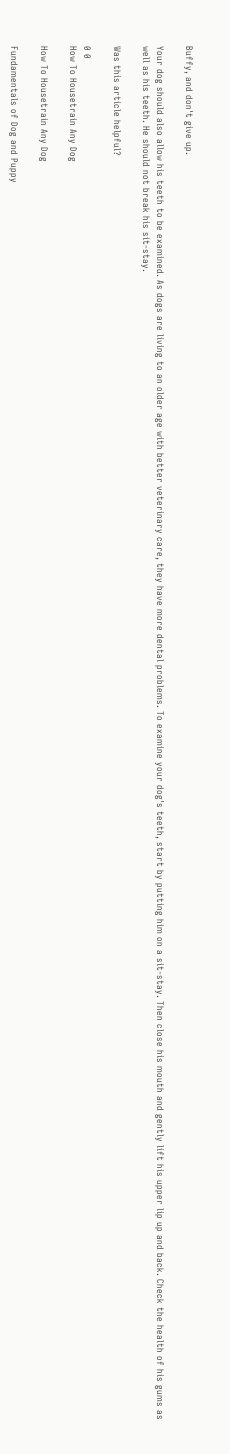Buffy, and don't give up.

Your dog should also allow his teeth to be examined. As dogs are living to an older age with better veterinary care, they have more dental problems. To examine your dog's teeth, start by putting him on a sit-stay. Then close his mouth and gently lift his upper lip up and back. Check the health of his gums as well as his teeth. He should not break his sit-stay.

Was this article helpful?

0 0
How To Housetrain Any Dog

How To Housetrain Any Dog

Fundamentals of Dog and Puppy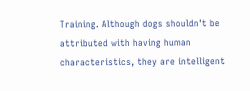Training. Although dogs shouldn't be attributed with having human characteristics, they are intelligent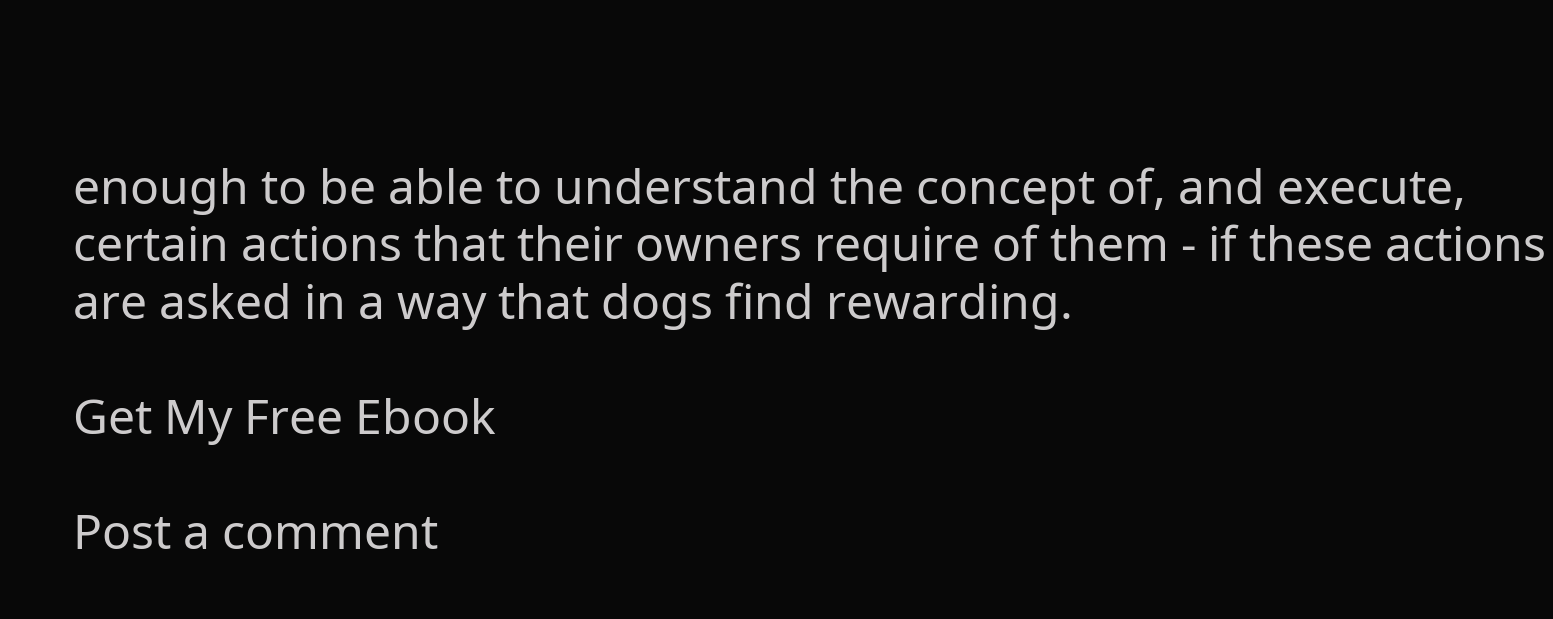enough to be able to understand the concept of, and execute, certain actions that their owners require of them - if these actions are asked in a way that dogs find rewarding.

Get My Free Ebook

Post a comment